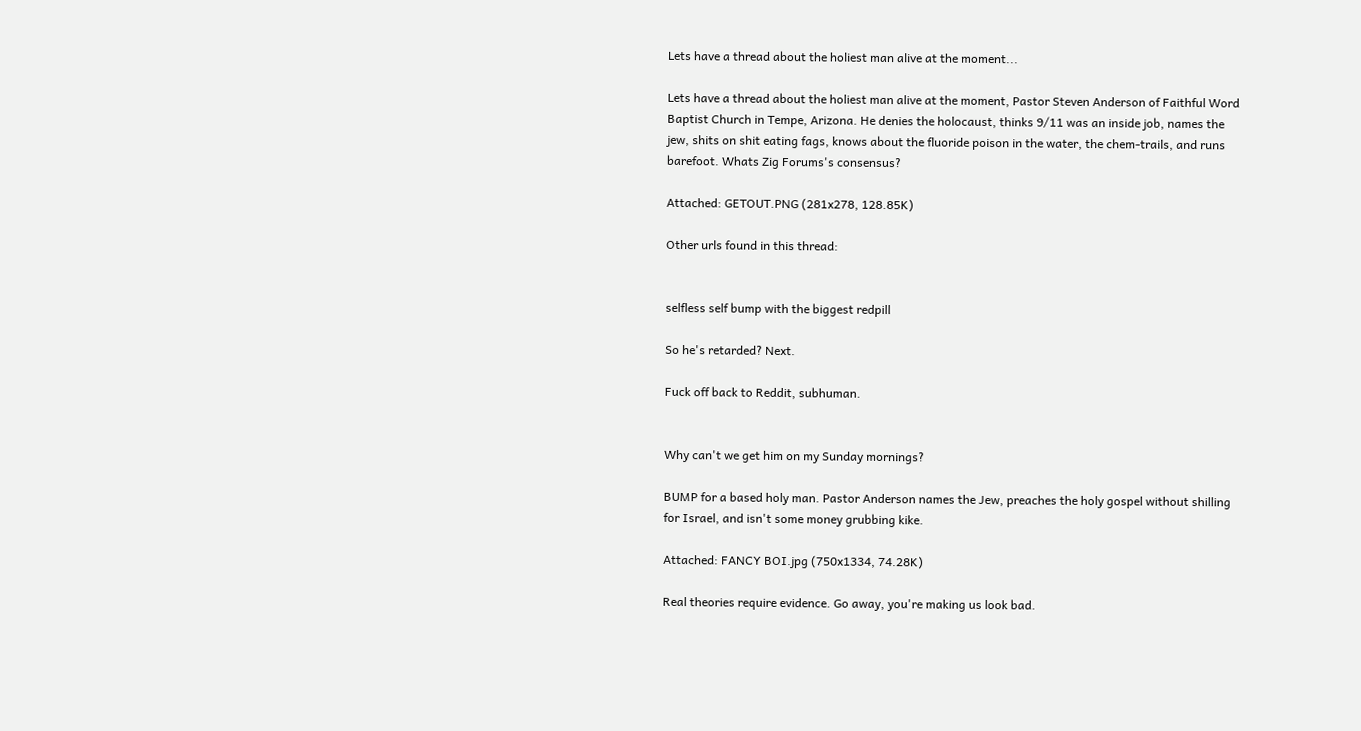Lets have a thread about the holiest man alive at the moment...

Lets have a thread about the holiest man alive at the moment, Pastor Steven Anderson of Faithful Word Baptist Church in Tempe, Arizona. He denies the holocaust, thinks 9/11 was an inside job, names the jew, shits on shit eating fags, knows about the fluoride poison in the water, the chem-trails, and runs barefoot. Whats Zig Forums's consensus?

Attached: GETOUT.PNG (281x278, 128.85K)

Other urls found in this thread:


selfless self bump with the biggest redpill

So he's retarded? Next.

Fuck off back to Reddit, subhuman.


Why can't we get him on my Sunday mornings?

BUMP for a based holy man. Pastor Anderson names the Jew, preaches the holy gospel without shilling for Israel, and isn't some money grubbing kike.

Attached: FANCY BOI.jpg (750x1334, 74.28K)

Real theories require evidence. Go away, you're making us look bad.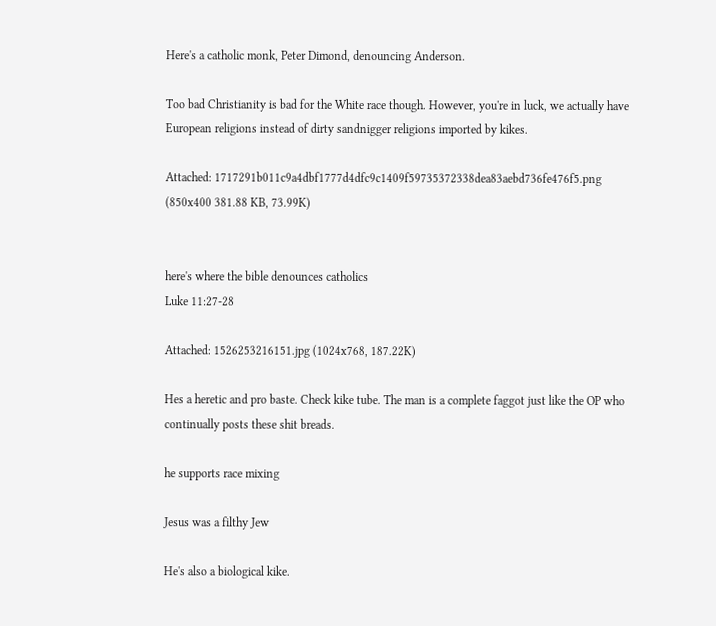Here's a catholic monk, Peter Dimond, denouncing Anderson.

Too bad Christianity is bad for the White race though. However, you're in luck, we actually have European religions instead of dirty sandnigger religions imported by kikes.

Attached: 1717291b011c9a4dbf1777d4dfc9c1409f59735372338dea83aebd736fe476f5.png (850x400 381.88 KB, 73.99K)


here's where the bible denounces catholics
Luke 11:27-28

Attached: 1526253216151.jpg (1024x768, 187.22K)

Hes a heretic and pro baste. Check kike tube. The man is a complete faggot just like the OP who continually posts these shit breads.

he supports race mixing

Jesus was a filthy Jew

He's also a biological kike.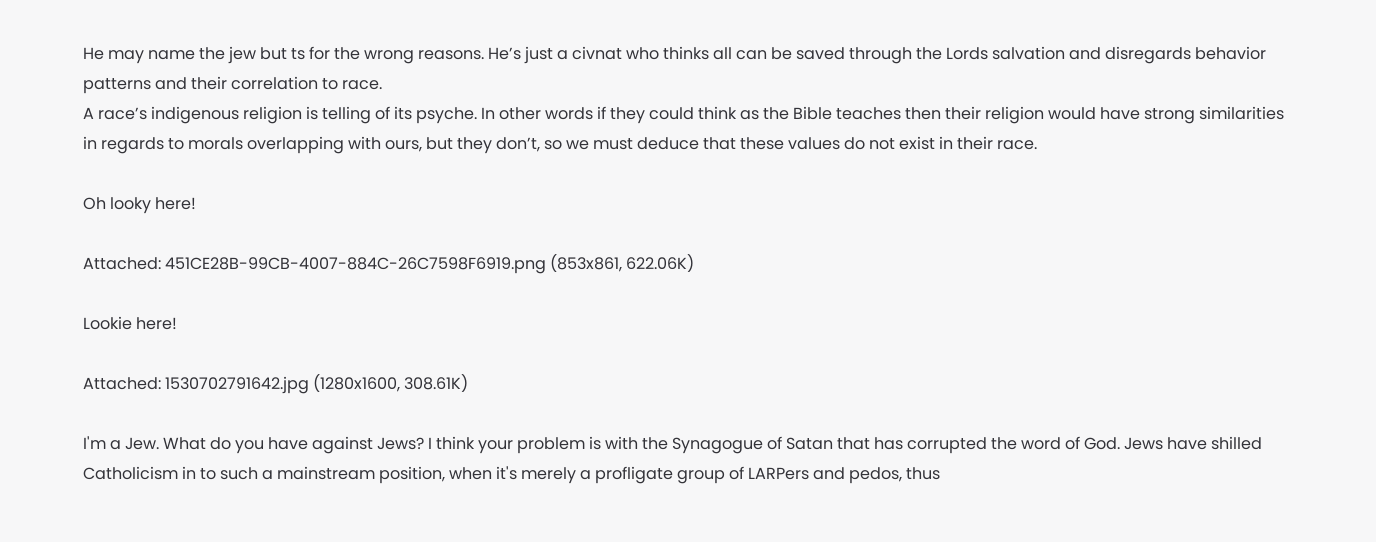He may name the jew but ts for the wrong reasons. He’s just a civnat who thinks all can be saved through the Lords salvation and disregards behavior patterns and their correlation to race.
A race’s indigenous religion is telling of its psyche. In other words if they could think as the Bible teaches then their religion would have strong similarities in regards to morals overlapping with ours, but they don’t, so we must deduce that these values do not exist in their race.

Oh looky here!

Attached: 451CE28B-99CB-4007-884C-26C7598F6919.png (853x861, 622.06K)

Lookie here!

Attached: 1530702791642.jpg (1280x1600, 308.61K)

I'm a Jew. What do you have against Jews? I think your problem is with the Synagogue of Satan that has corrupted the word of God. Jews have shilled Catholicism in to such a mainstream position, when it's merely a profligate group of LARPers and pedos, thus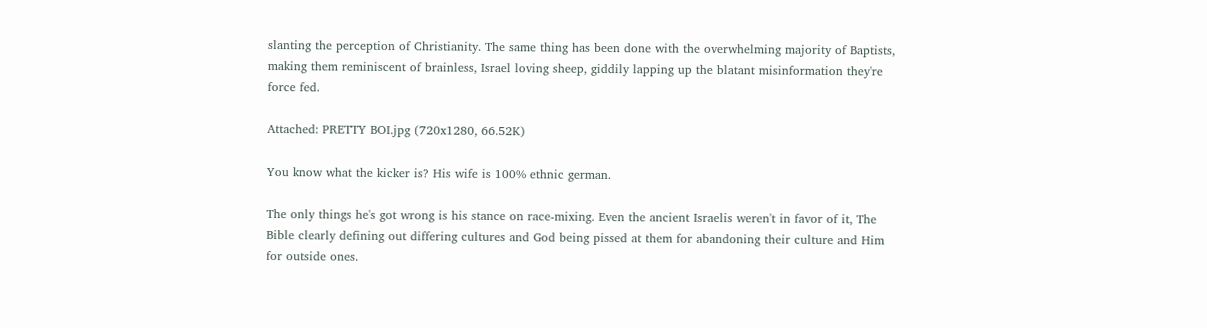slanting the perception of Christianity. The same thing has been done with the overwhelming majority of Baptists, making them reminiscent of brainless, Israel loving sheep, giddily lapping up the blatant misinformation they're force fed.

Attached: PRETTY BOI.jpg (720x1280, 66.52K)

You know what the kicker is? His wife is 100% ethnic german.

The only things he's got wrong is his stance on race-mixing. Even the ancient Israelis weren't in favor of it, The Bible clearly defining out differing cultures and God being pissed at them for abandoning their culture and Him for outside ones.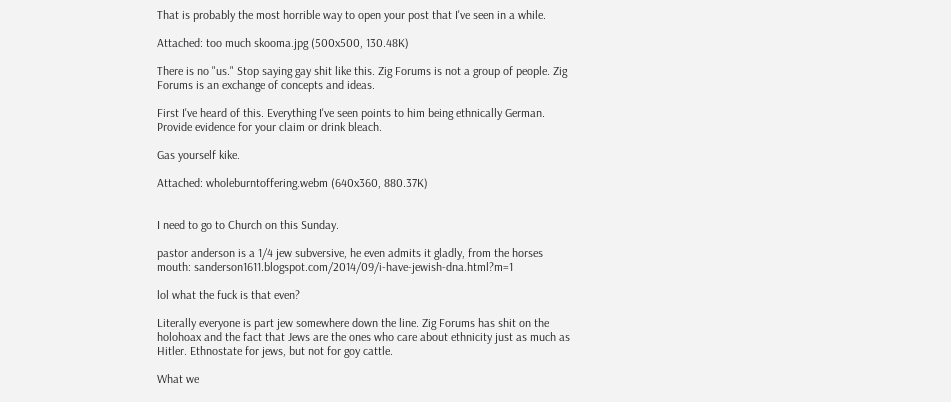That is probably the most horrible way to open your post that I've seen in a while.

Attached: too much skooma.jpg (500x500, 130.48K)

There is no "us." Stop saying gay shit like this. Zig Forums is not a group of people. Zig Forums is an exchange of concepts and ideas.

First I've heard of this. Everything I've seen points to him being ethnically German. Provide evidence for your claim or drink bleach.

Gas yourself kike.

Attached: wholeburntoffering.webm (640x360, 880.37K)


I need to go to Church on this Sunday.

pastor anderson is a 1/4 jew subversive, he even admits it gladly, from the horses mouth: sanderson1611.blogspot.com/2014/09/i-have-jewish-dna.html?m=1

lol what the fuck is that even?

Literally everyone is part jew somewhere down the line. Zig Forums has shit on the holohoax and the fact that Jews are the ones who care about ethnicity just as much as Hitler. Ethnostate for jews, but not for goy cattle.

What we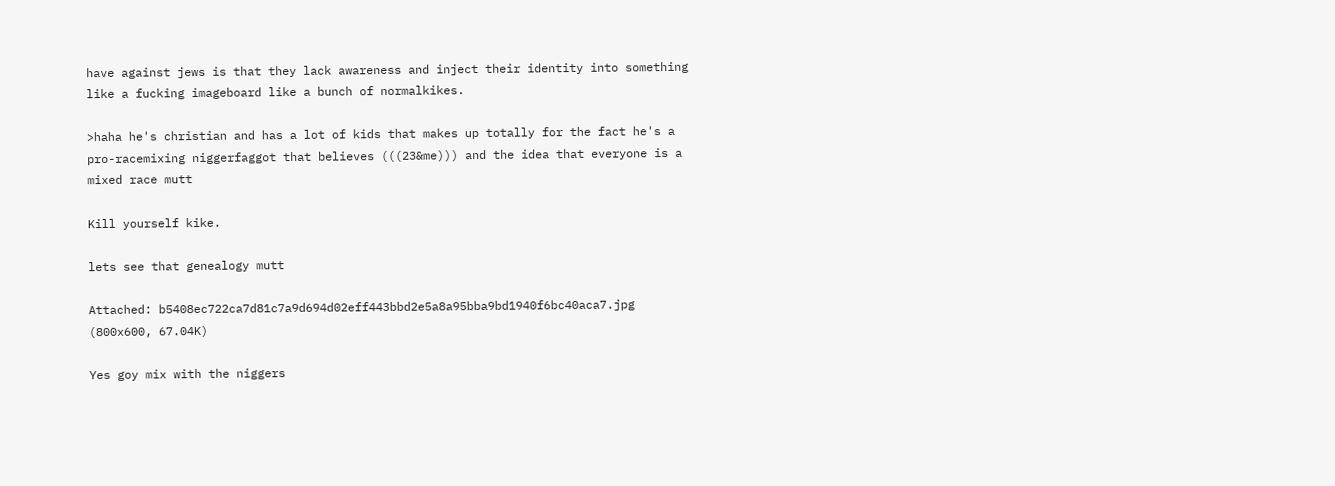have against jews is that they lack awareness and inject their identity into something like a fucking imageboard like a bunch of normalkikes.

>haha he's christian and has a lot of kids that makes up totally for the fact he's a pro-racemixing niggerfaggot that believes (((23&me))) and the idea that everyone is a mixed race mutt

Kill yourself kike.

lets see that genealogy mutt

Attached: b5408ec722ca7d81c7a9d694d02eff443bbd2e5a8a95bba9bd1940f6bc40aca7.jpg (800x600, 67.04K)

Yes goy mix with the niggers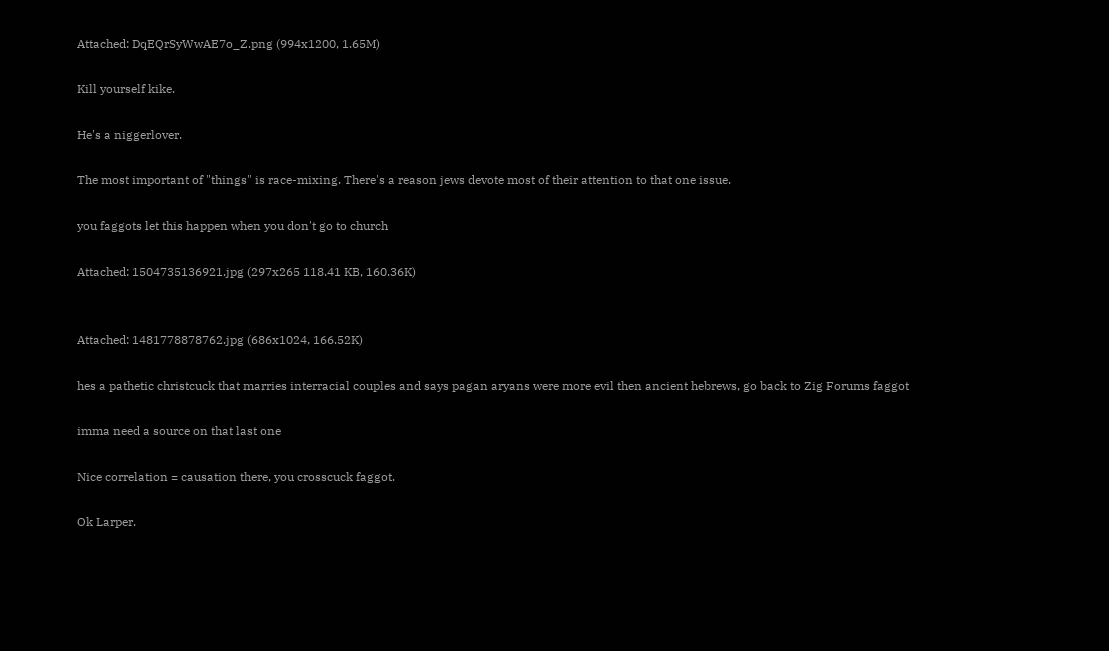Attached: DqEQrSyWwAE7o_Z.png (994x1200, 1.65M)

Kill yourself kike.

He's a niggerlover.

The most important of "things" is race-mixing. There's a reason jews devote most of their attention to that one issue.

you faggots let this happen when you don't go to church

Attached: 1504735136921.jpg (297x265 118.41 KB, 160.36K)


Attached: 1481778878762.jpg (686x1024, 166.52K)

hes a pathetic christcuck that marries interracial couples and says pagan aryans were more evil then ancient hebrews, go back to Zig Forums faggot

imma need a source on that last one

Nice correlation = causation there, you crosscuck faggot.

Ok Larper.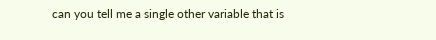can you tell me a single other variable that is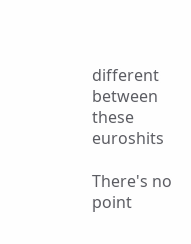different between these euroshits

There's no point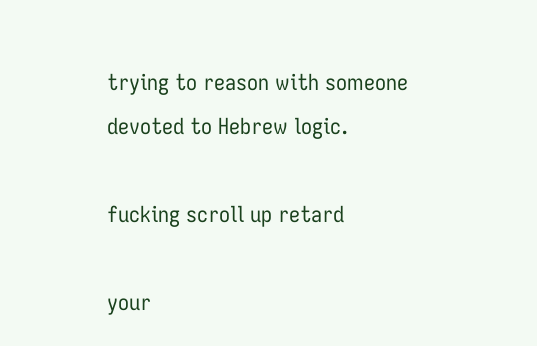trying to reason with someone devoted to Hebrew logic.

fucking scroll up retard

your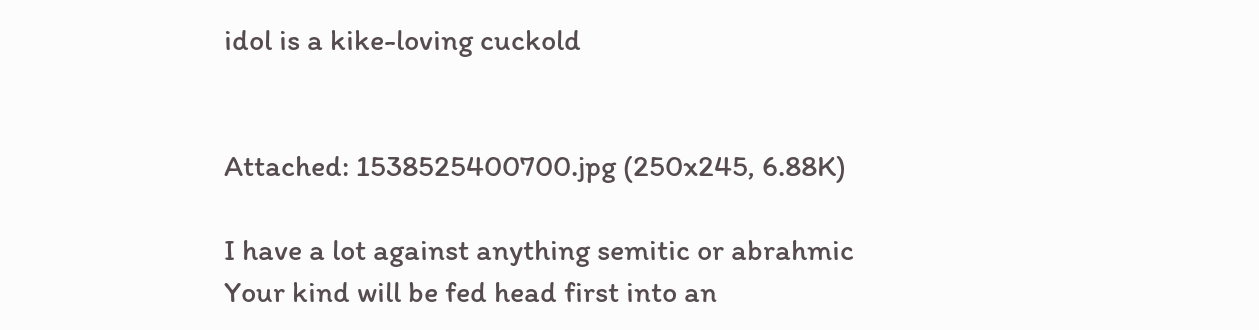idol is a kike-loving cuckold


Attached: 1538525400700.jpg (250x245, 6.88K)

I have a lot against anything semitic or abrahmic
Your kind will be fed head first into an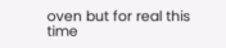oven but for real this time